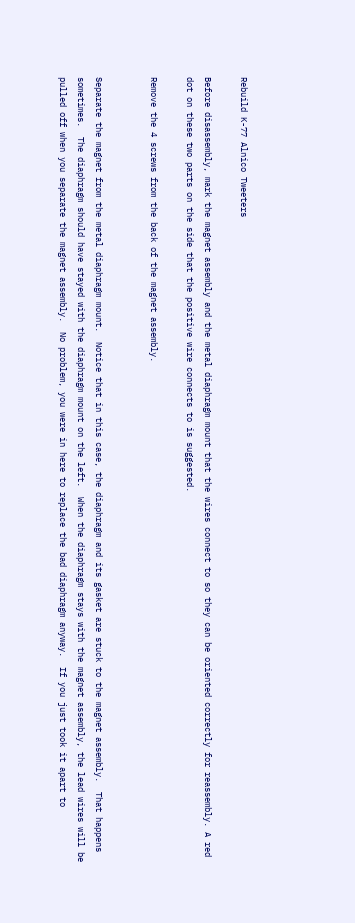Rebuild K-77 Alnico Tweeters

Before disassembly, mark the magnet assembly and the metal diaphragm mount that the wires connect to so they can be oriented correctly for reassembly. A red dot on these two parts on the side that the positive wire connects to is suggested.

Remove the 4 screws from the back of the magnet assembly.


Separate the magnet from the metal diaphragm mount.  Notice that in this case, the diaphragm and its gasket are stuck to the magnet assembly.  That happens sometimes.  The diaphragm should have stayed with the diaphragm mount on the left.  When the diaphragm stays with the magnet assembly, the lead wires will be pulled off when you separate the magnet assembly.  No problem, you were in here to replace the bad diaphragm anyway.  If you just took it apart to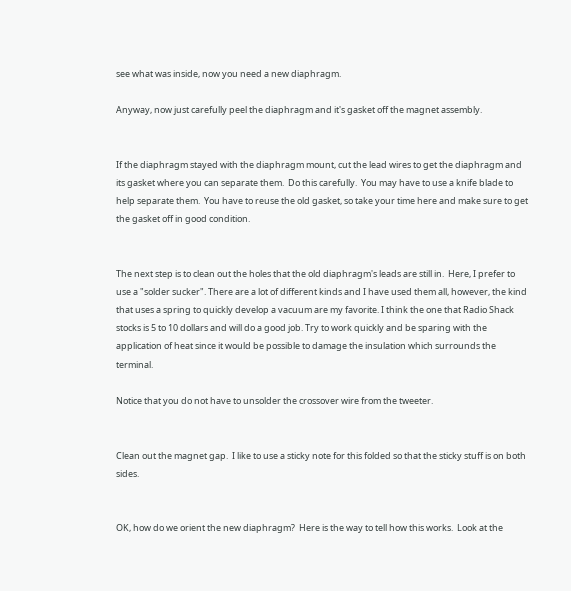see what was inside, now you need a new diaphragm.

Anyway, now just carefully peel the diaphragm and it's gasket off the magnet assembly.


If the diaphragm stayed with the diaphragm mount, cut the lead wires to get the diaphragm and its gasket where you can separate them.  Do this carefully.  You may have to use a knife blade to help separate them.  You have to reuse the old gasket, so take your time here and make sure to get the gasket off in good condition.


The next step is to clean out the holes that the old diaphragm's leads are still in.  Here, I prefer to use a "solder sucker". There are a lot of different kinds and I have used them all, however, the kind that uses a spring to quickly develop a vacuum are my favorite. I think the one that Radio Shack stocks is 5 to 10 dollars and will do a good job. Try to work quickly and be sparing with the application of heat since it would be possible to damage the insulation which surrounds the terminal.

Notice that you do not have to unsolder the crossover wire from the tweeter.


Clean out the magnet gap.  I like to use a sticky note for this folded so that the sticky stuff is on both sides.


OK, how do we orient the new diaphragm?  Here is the way to tell how this works.  Look at the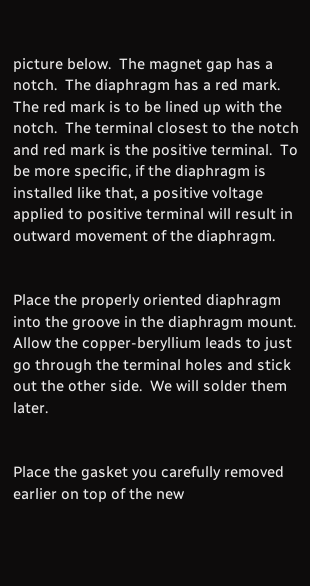picture below.  The magnet gap has a notch.  The diaphragm has a red mark.  The red mark is to be lined up with the notch.  The terminal closest to the notch and red mark is the positive terminal.  To be more specific, if the diaphragm is installed like that, a positive voltage applied to positive terminal will result in outward movement of the diaphragm.


Place the properly oriented diaphragm into the groove in the diaphragm mount.  Allow the copper-beryllium leads to just go through the terminal holes and stick out the other side.  We will solder them later.


Place the gasket you carefully removed earlier on top of the new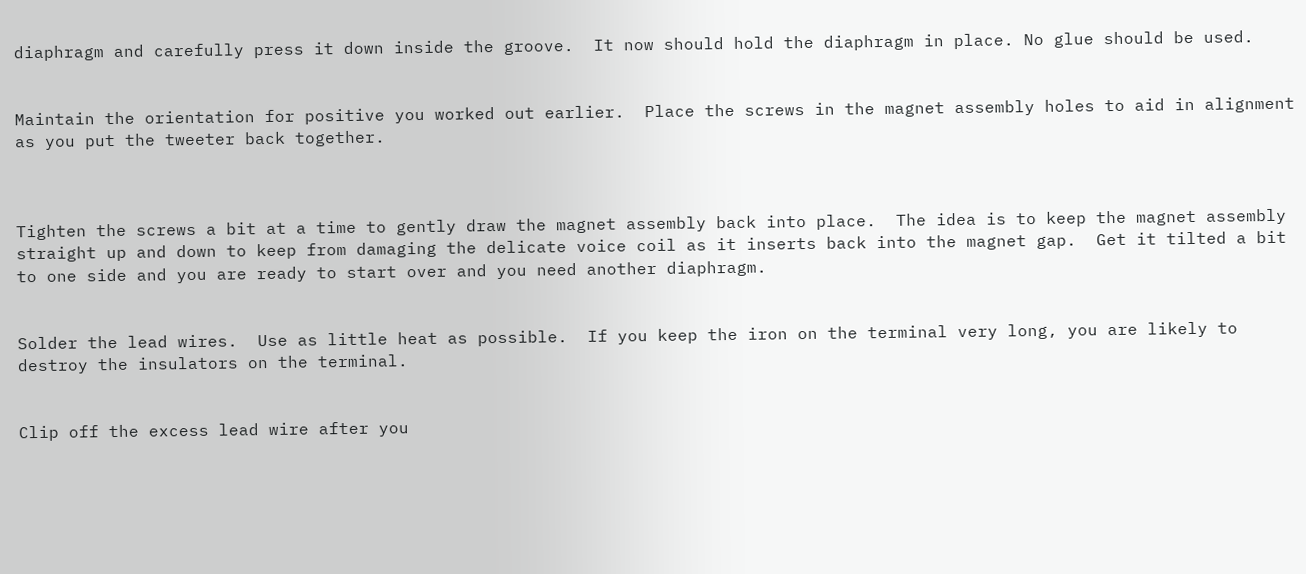diaphragm and carefully press it down inside the groove.  It now should hold the diaphragm in place. No glue should be used.


Maintain the orientation for positive you worked out earlier.  Place the screws in the magnet assembly holes to aid in alignment as you put the tweeter back together.



Tighten the screws a bit at a time to gently draw the magnet assembly back into place.  The idea is to keep the magnet assembly straight up and down to keep from damaging the delicate voice coil as it inserts back into the magnet gap.  Get it tilted a bit to one side and you are ready to start over and you need another diaphragm.


Solder the lead wires.  Use as little heat as possible.  If you keep the iron on the terminal very long, you are likely to destroy the insulators on the terminal.


Clip off the excess lead wire after you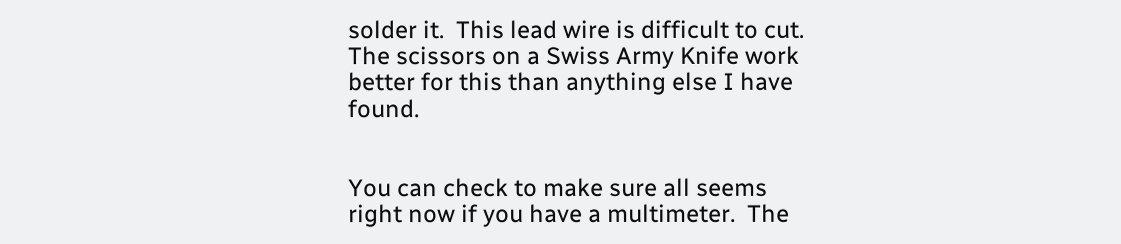solder it.  This lead wire is difficult to cut. The scissors on a Swiss Army Knife work better for this than anything else I have found.


You can check to make sure all seems right now if you have a multimeter.  The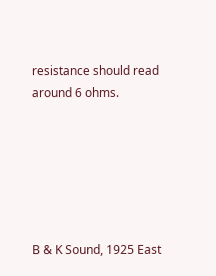resistance should read around 6 ohms.






B & K Sound, 1925 East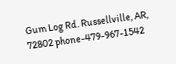Gum Log Rd. Russellville, AR, 72802 phone-479-967-1542